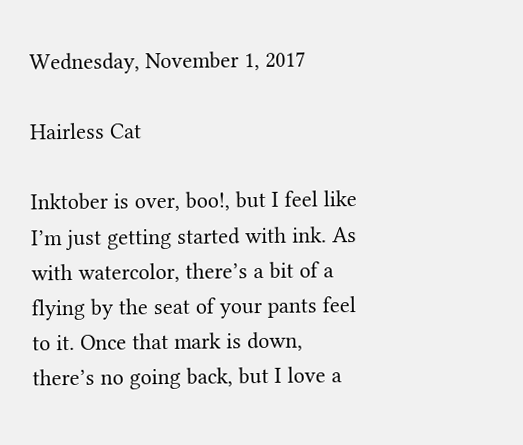Wednesday, November 1, 2017

Hairless Cat

Inktober is over, boo!, but I feel like I’m just getting started with ink. As with watercolor, there’s a bit of a flying by the seat of your pants feel to it. Once that mark is down, there’s no going back, but I love a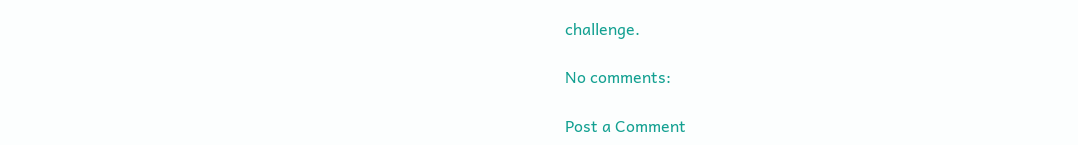challenge.

No comments:

Post a Comment